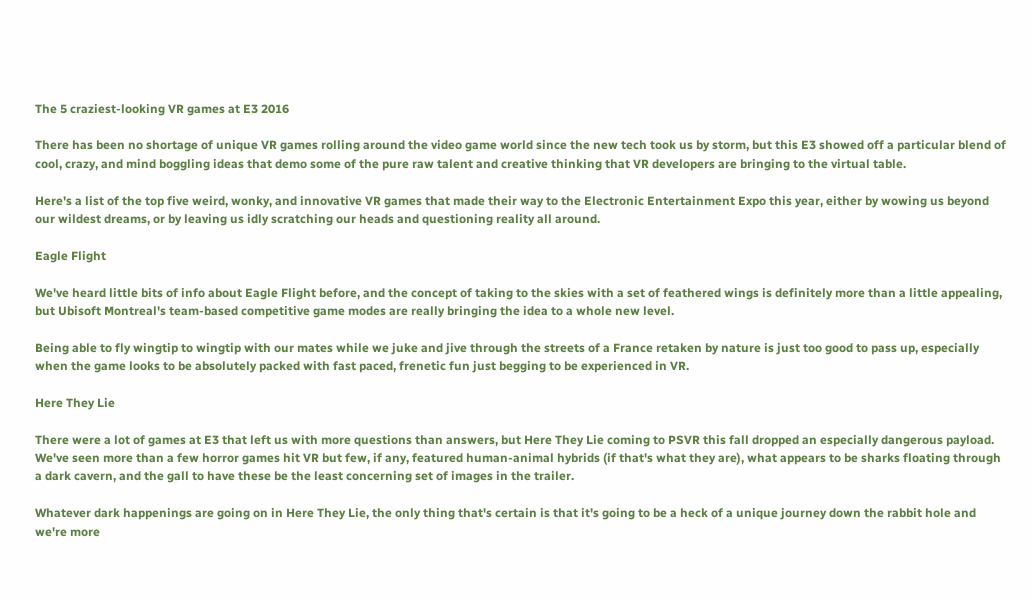The 5 craziest-looking VR games at E3 2016

There has been no shortage of unique VR games rolling around the video game world since the new tech took us by storm, but this E3 showed off a particular blend of cool, crazy, and mind boggling ideas that demo some of the pure raw talent and creative thinking that VR developers are bringing to the virtual table.

Here's a list of the top five weird, wonky, and innovative VR games that made their way to the Electronic Entertainment Expo this year, either by wowing us beyond our wildest dreams, or by leaving us idly scratching our heads and questioning reality all around.

Eagle Flight

We've heard little bits of info about Eagle Flight before, and the concept of taking to the skies with a set of feathered wings is definitely more than a little appealing, but Ubisoft Montreal's team-based competitive game modes are really bringing the idea to a whole new level.

Being able to fly wingtip to wingtip with our mates while we juke and jive through the streets of a France retaken by nature is just too good to pass up, especially when the game looks to be absolutely packed with fast paced, frenetic fun just begging to be experienced in VR.

Here They Lie

There were a lot of games at E3 that left us with more questions than answers, but Here They Lie coming to PSVR this fall dropped an especially dangerous payload. We've seen more than a few horror games hit VR but few, if any, featured human-animal hybrids (if that's what they are), what appears to be sharks floating through a dark cavern, and the gall to have these be the least concerning set of images in the trailer.

Whatever dark happenings are going on in Here They Lie, the only thing that's certain is that it's going to be a heck of a unique journey down the rabbit hole and we're more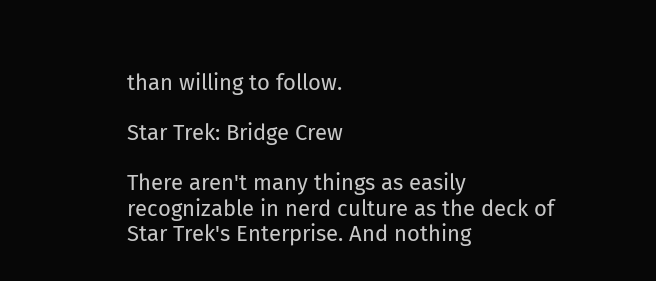than willing to follow.

Star Trek: Bridge Crew

There aren't many things as easily recognizable in nerd culture as the deck of Star Trek's Enterprise. And nothing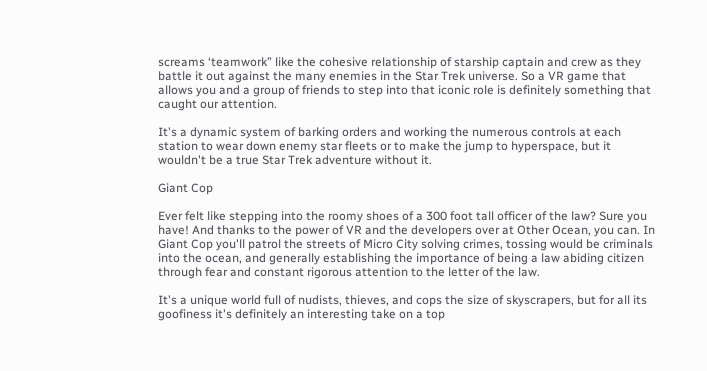screams ‘teamwork” like the cohesive relationship of starship captain and crew as they battle it out against the many enemies in the Star Trek universe. So a VR game that allows you and a group of friends to step into that iconic role is definitely something that caught our attention.

It's a dynamic system of barking orders and working the numerous controls at each station to wear down enemy star fleets or to make the jump to hyperspace, but it wouldn't be a true Star Trek adventure without it.

Giant Cop

Ever felt like stepping into the roomy shoes of a 300 foot tall officer of the law? Sure you have! And thanks to the power of VR and the developers over at Other Ocean, you can. In Giant Cop you'll patrol the streets of Micro City solving crimes, tossing would be criminals into the ocean, and generally establishing the importance of being a law abiding citizen through fear and constant rigorous attention to the letter of the law.

It's a unique world full of nudists, thieves, and cops the size of skyscrapers, but for all its goofiness it's definitely an interesting take on a top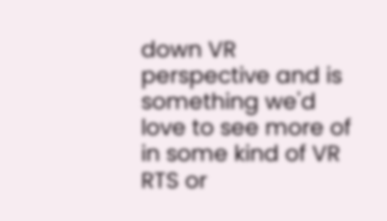down VR perspective and is something we'd love to see more of in some kind of VR RTS or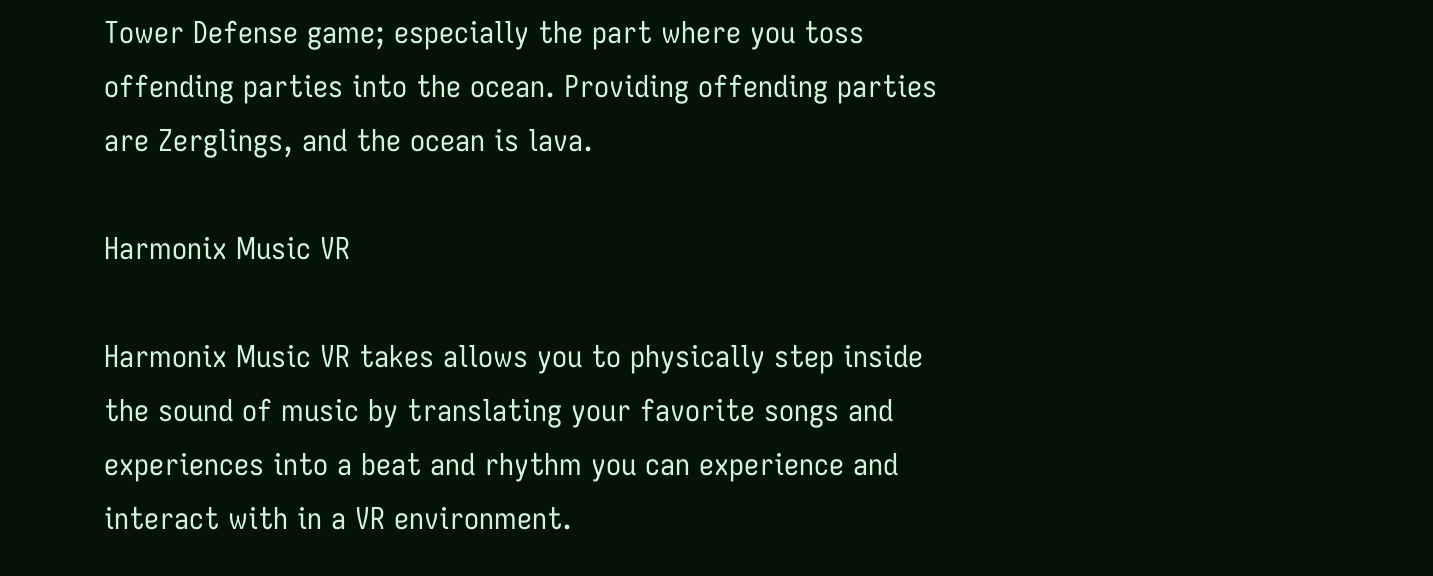Tower Defense game; especially the part where you toss offending parties into the ocean. Providing offending parties are Zerglings, and the ocean is lava.

Harmonix Music VR

Harmonix Music VR takes allows you to physically step inside the sound of music by translating your favorite songs and experiences into a beat and rhythm you can experience and interact with in a VR environment.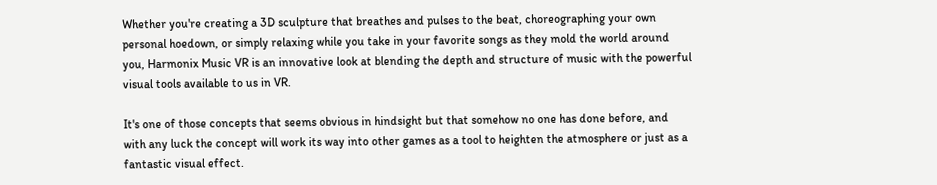Whether you're creating a 3D sculpture that breathes and pulses to the beat, choreographing your own personal hoedown, or simply relaxing while you take in your favorite songs as they mold the world around you, Harmonix Music VR is an innovative look at blending the depth and structure of music with the powerful visual tools available to us in VR.

It's one of those concepts that seems obvious in hindsight but that somehow no one has done before, and with any luck the concept will work its way into other games as a tool to heighten the atmosphere or just as a fantastic visual effect.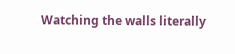Watching the walls literally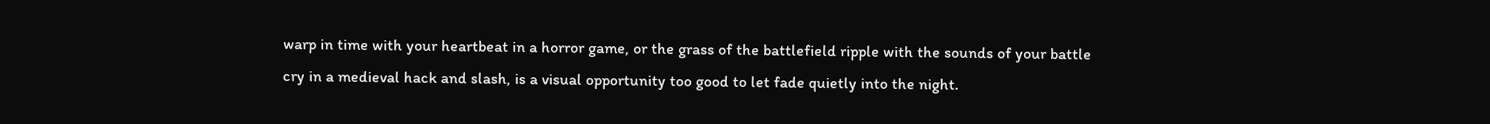warp in time with your heartbeat in a horror game, or the grass of the battlefield ripple with the sounds of your battle cry in a medieval hack and slash, is a visual opportunity too good to let fade quietly into the night.